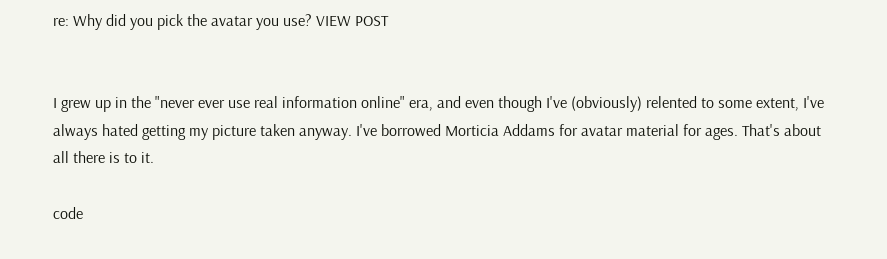re: Why did you pick the avatar you use? VIEW POST


I grew up in the "never ever use real information online" era, and even though I've (obviously) relented to some extent, I've always hated getting my picture taken anyway. I've borrowed Morticia Addams for avatar material for ages. That's about all there is to it.

code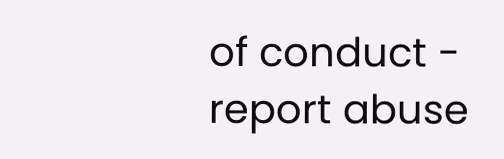of conduct - report abuse